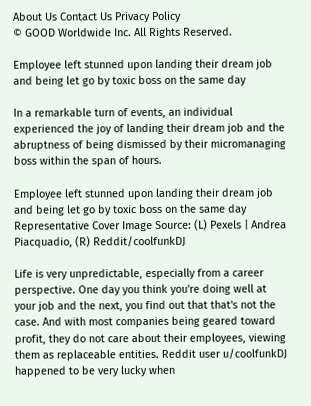About Us Contact Us Privacy Policy
© GOOD Worldwide Inc. All Rights Reserved.

Employee left stunned upon landing their dream job and being let go by toxic boss on the same day

In a remarkable turn of events, an individual experienced the joy of landing their dream job and the abruptness of being dismissed by their micromanaging boss within the span of hours.

Employee left stunned upon landing their dream job and being let go by toxic boss on the same day
Representative Cover Image Source: (L) Pexels | Andrea Piacquadio, (R) Reddit/coolfunkDJ

Life is very unpredictable, especially from a career perspective. One day you think you're doing well at your job and the next, you find out that that's not the case. And with most companies being geared toward profit, they do not care about their employees, viewing them as replaceable entities. Reddit user u/coolfunkDJ happened to be very lucky when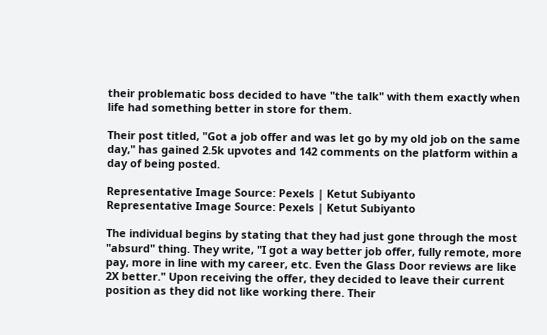their problematic boss decided to have "the talk" with them exactly when life had something better in store for them.

Their post titled, "Got a job offer and was let go by my old job on the same day," has gained 2.5k upvotes and 142 comments on the platform within a day of being posted.

Representative Image Source: Pexels | Ketut Subiyanto
Representative Image Source: Pexels | Ketut Subiyanto

The individual begins by stating that they had just gone through the most "absurd" thing. They write, "I got a way better job offer, fully remote, more pay, more in line with my career, etc. Even the Glass Door reviews are like 2X better." Upon receiving the offer, they decided to leave their current position as they did not like working there. Their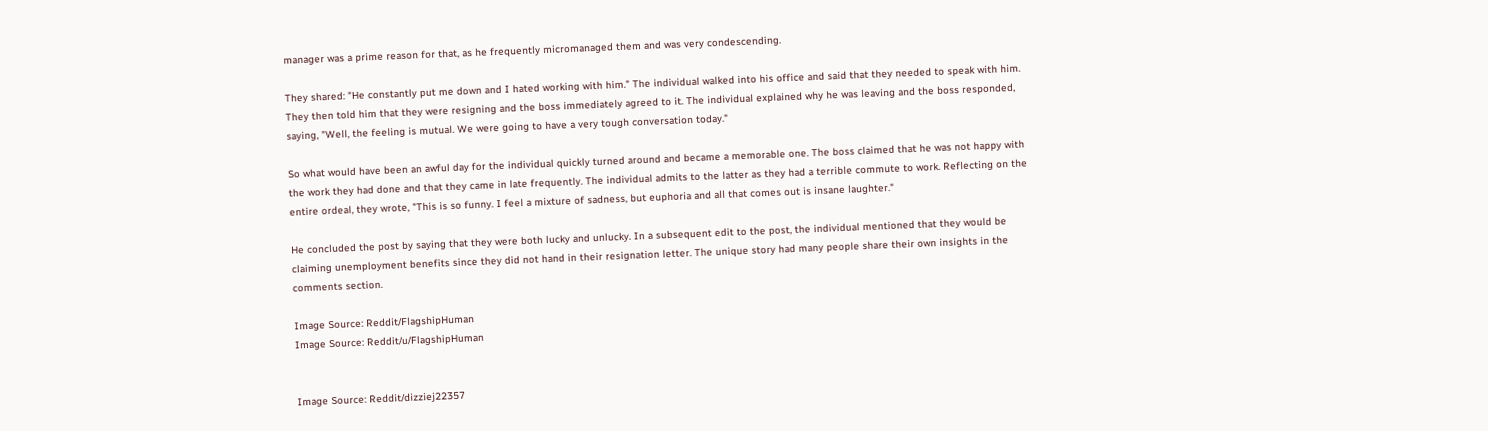manager was a prime reason for that, as he frequently micromanaged them and was very condescending.

They shared: "He constantly put me down and I hated working with him." The individual walked into his office and said that they needed to speak with him. They then told him that they were resigning and the boss immediately agreed to it. The individual explained why he was leaving and the boss responded, saying, "Well, the feeling is mutual. We were going to have a very tough conversation today."

So what would have been an awful day for the individual quickly turned around and became a memorable one. The boss claimed that he was not happy with the work they had done and that they came in late frequently. The individual admits to the latter as they had a terrible commute to work. Reflecting on the entire ordeal, they wrote, "This is so funny. I feel a mixture of sadness, but euphoria and all that comes out is insane laughter."

He concluded the post by saying that they were both lucky and unlucky. In a subsequent edit to the post, the individual mentioned that they would be claiming unemployment benefits since they did not hand in their resignation letter. The unique story had many people share their own insights in the comments section.

Image Source: Reddit/FlagshipHuman
Image Source: Reddit/u/FlagshipHuman


Image Source: Reddit/dizziej22357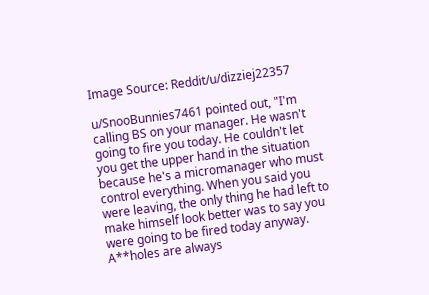Image Source: Reddit/u/dizziej22357

u/SnooBunnies7461 pointed out, "I'm calling BS on your manager. He wasn't going to fire you today. He couldn't let you get the upper hand in the situation because he's a micromanager who must control everything. When you said you were leaving, the only thing he had left to make himself look better was to say you were going to be fired today anyway. A**holes are always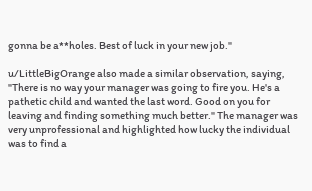gonna be a**holes. Best of luck in your new job."

u/LittleBigOrange also made a similar observation, saying, "There is no way your manager was going to fire you. He's a pathetic child and wanted the last word. Good on you for leaving and finding something much better." The manager was very unprofessional and highlighted how lucky the individual was to find a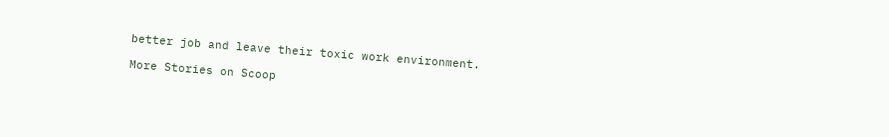better job and leave their toxic work environment.

More Stories on Scoop